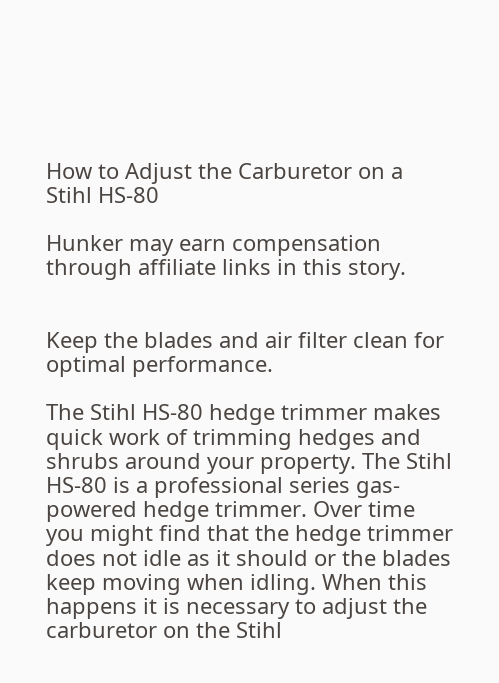How to Adjust the Carburetor on a Stihl HS-80

Hunker may earn compensation through affiliate links in this story.


Keep the blades and air filter clean for optimal performance.

The Stihl HS-80 hedge trimmer makes quick work of trimming hedges and shrubs around your property. The Stihl HS-80 is a professional series gas-powered hedge trimmer. Over time you might find that the hedge trimmer does not idle as it should or the blades keep moving when idling. When this happens it is necessary to adjust the carburetor on the Stihl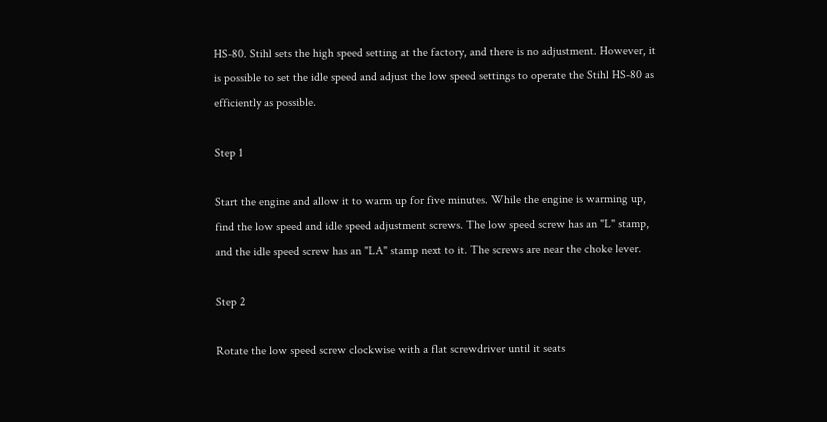HS-80. Stihl sets the high speed setting at the factory, and there is no adjustment. However, it is possible to set the idle speed and adjust the low speed settings to operate the Stihl HS-80 as efficiently as possible.

Step 1

Start the engine and allow it to warm up for five minutes. While the engine is warming up, find the low speed and idle speed adjustment screws. The low speed screw has an "L" stamp, and the idle speed screw has an "LA" stamp next to it. The screws are near the choke lever.

Step 2

Rotate the low speed screw clockwise with a flat screwdriver until it seats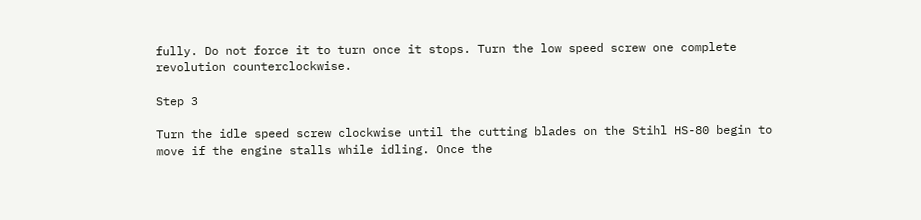fully. Do not force it to turn once it stops. Turn the low speed screw one complete revolution counterclockwise.

Step 3

Turn the idle speed screw clockwise until the cutting blades on the Stihl HS-80 begin to move if the engine stalls while idling. Once the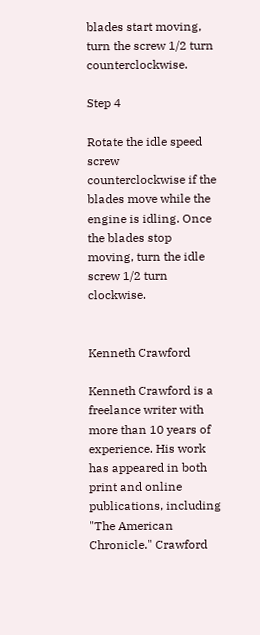blades start moving, turn the screw 1/2 turn counterclockwise.

Step 4

Rotate the idle speed screw counterclockwise if the blades move while the engine is idling. Once the blades stop moving, turn the idle screw 1/2 turn clockwise.


Kenneth Crawford

Kenneth Crawford is a freelance writer with more than 10 years of experience. His work has appeared in both print and online publications, including "The American Chronicle." Crawford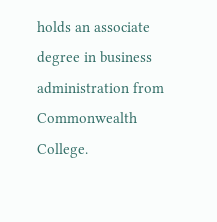holds an associate degree in business administration from Commonwealth College.